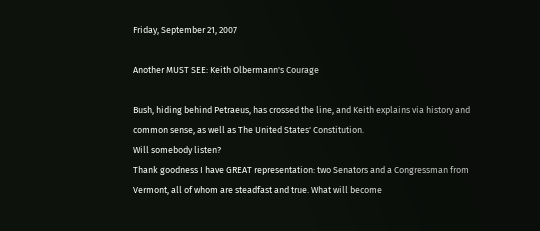Friday, September 21, 2007

Another MUST SEE: Keith Olbermann's Courage

Bush, hiding behind Petraeus, has crossed the line, and Keith explains via history and common sense, as well as The United States' Constitution.
Will somebody listen?
Thank goodness I have GREAT representation: two Senators and a Congressman from Vermont, all of whom are steadfast and true. What will become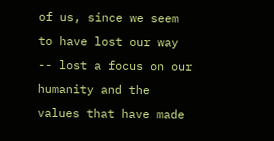of us, since we seem to have lost our way -- lost a focus on our humanity and the values that have made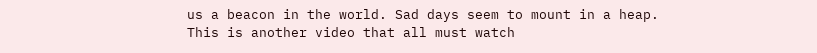us a beacon in the world. Sad days seem to mount in a heap.
This is another video that all must watch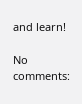and learn!

No comments: